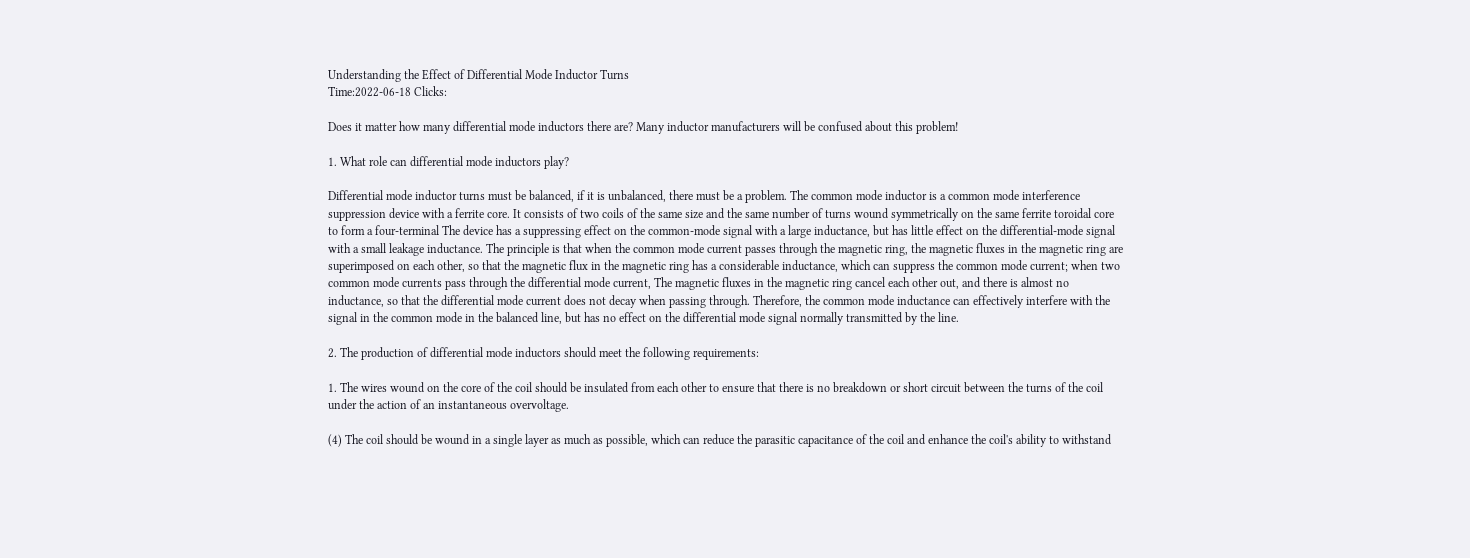Understanding the Effect of Differential Mode Inductor Turns
Time:2022-06-18 Clicks:

Does it matter how many differential mode inductors there are? Many inductor manufacturers will be confused about this problem!

1. What role can differential mode inductors play?

Differential mode inductor turns must be balanced, if it is unbalanced, there must be a problem. The common mode inductor is a common mode interference suppression device with a ferrite core. It consists of two coils of the same size and the same number of turns wound symmetrically on the same ferrite toroidal core to form a four-terminal The device has a suppressing effect on the common-mode signal with a large inductance, but has little effect on the differential-mode signal with a small leakage inductance. The principle is that when the common mode current passes through the magnetic ring, the magnetic fluxes in the magnetic ring are superimposed on each other, so that the magnetic flux in the magnetic ring has a considerable inductance, which can suppress the common mode current; when two common mode currents pass through the differential mode current, The magnetic fluxes in the magnetic ring cancel each other out, and there is almost no inductance, so that the differential mode current does not decay when passing through. Therefore, the common mode inductance can effectively interfere with the signal in the common mode in the balanced line, but has no effect on the differential mode signal normally transmitted by the line.

2. The production of differential mode inductors should meet the following requirements:

1. The wires wound on the core of the coil should be insulated from each other to ensure that there is no breakdown or short circuit between the turns of the coil under the action of an instantaneous overvoltage.

(4) The coil should be wound in a single layer as much as possible, which can reduce the parasitic capacitance of the coil and enhance the coil's ability to withstand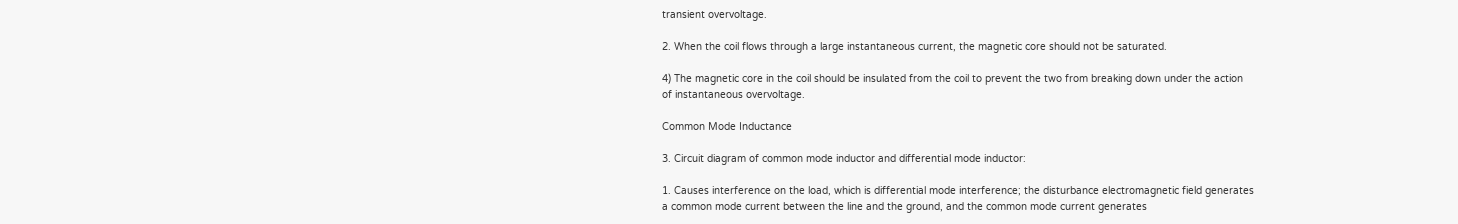transient overvoltage.

2. When the coil flows through a large instantaneous current, the magnetic core should not be saturated.

4) The magnetic core in the coil should be insulated from the coil to prevent the two from breaking down under the action of instantaneous overvoltage.

Common Mode Inductance

3. Circuit diagram of common mode inductor and differential mode inductor:

1. Causes interference on the load, which is differential mode interference; the disturbance electromagnetic field generates a common mode current between the line and the ground, and the common mode current generates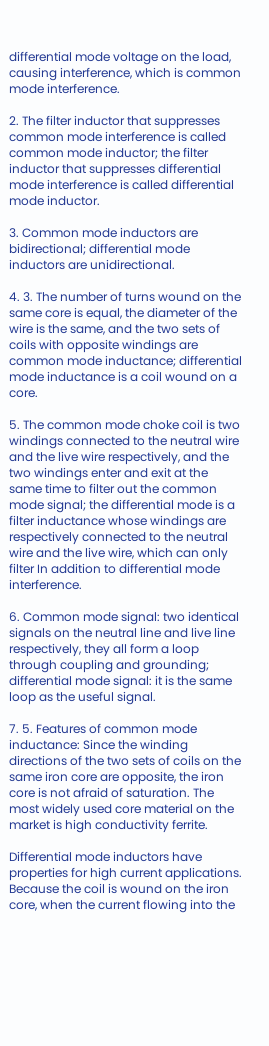differential mode voltage on the load, causing interference, which is common mode interference.

2. The filter inductor that suppresses common mode interference is called common mode inductor; the filter inductor that suppresses differential mode interference is called differential mode inductor.

3. Common mode inductors are bidirectional; differential mode inductors are unidirectional.

4. 3. The number of turns wound on the same core is equal, the diameter of the wire is the same, and the two sets of coils with opposite windings are common mode inductance; differential mode inductance is a coil wound on a core.

5. The common mode choke coil is two windings connected to the neutral wire and the live wire respectively, and the two windings enter and exit at the same time to filter out the common mode signal; the differential mode is a filter inductance whose windings are respectively connected to the neutral wire and the live wire, which can only filter In addition to differential mode interference.

6. Common mode signal: two identical signals on the neutral line and live line respectively, they all form a loop through coupling and grounding; differential mode signal: it is the same loop as the useful signal.

7. 5. Features of common mode inductance: Since the winding directions of the two sets of coils on the same iron core are opposite, the iron core is not afraid of saturation. The most widely used core material on the market is high conductivity ferrite.

Differential mode inductors have properties for high current applications. Because the coil is wound on the iron core, when the current flowing into the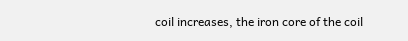coil increases, the iron core of the coil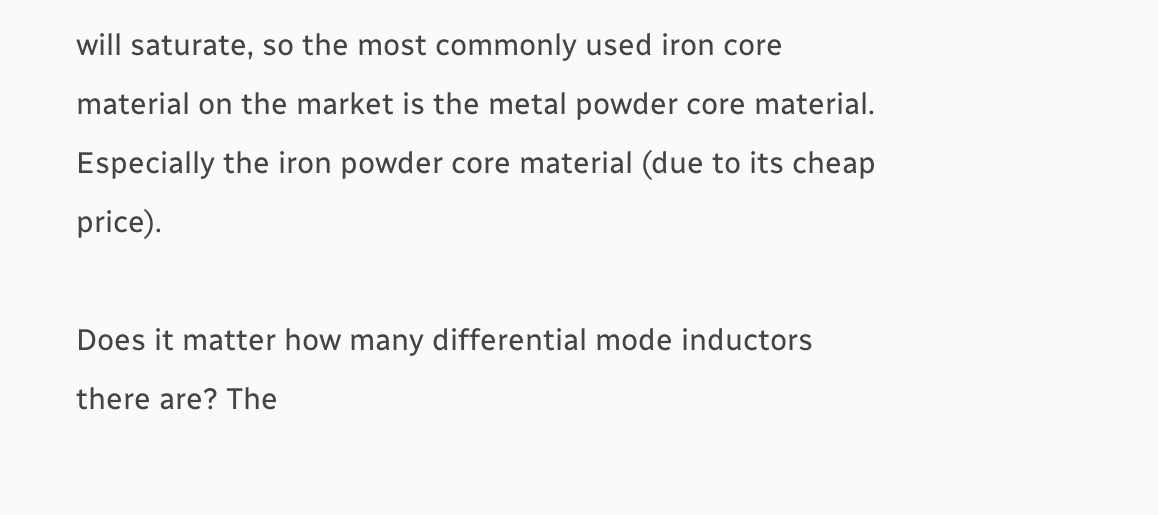will saturate, so the most commonly used iron core material on the market is the metal powder core material. Especially the iron powder core material (due to its cheap price).

Does it matter how many differential mode inductors there are? The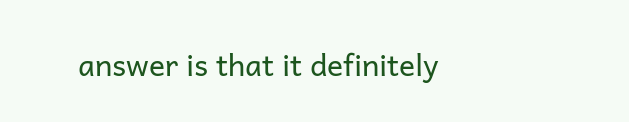answer is that it definitely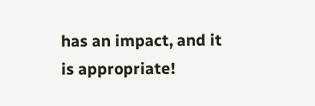has an impact, and it is appropriate!